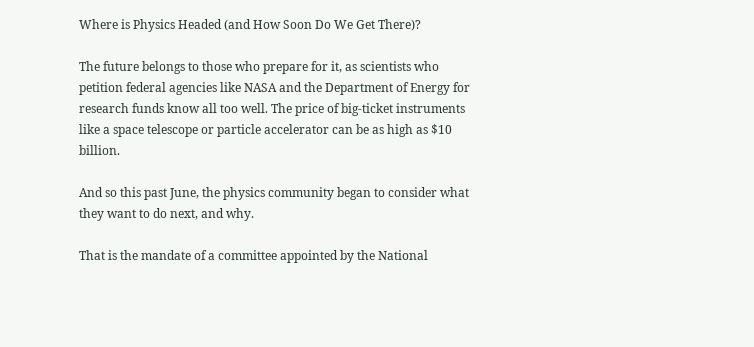Where is Physics Headed (and How Soon Do We Get There)?

The future belongs to those who prepare for it, as scientists who petition federal agencies like NASA and the Department of Energy for research funds know all too well. The price of big-ticket instruments like a space telescope or particle accelerator can be as high as $10 billion.

And so this past June, the physics community began to consider what they want to do next, and why.

That is the mandate of a committee appointed by the National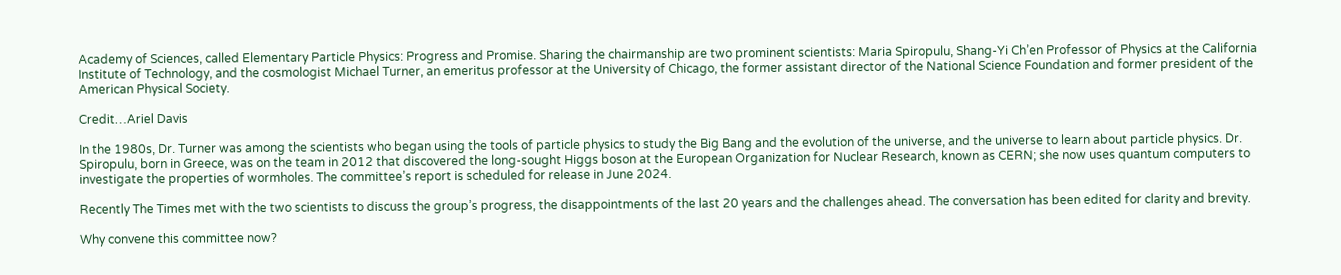Academy of Sciences, called Elementary Particle Physics: Progress and Promise. Sharing the chairmanship are two prominent scientists: Maria Spiropulu, Shang-Yi Ch’en Professor of Physics at the California Institute of Technology, and the cosmologist Michael Turner, an emeritus professor at the University of Chicago, the former assistant director of the National Science Foundation and former president of the American Physical Society.

Credit…Ariel Davis

In the 1980s, Dr. Turner was among the scientists who began using the tools of particle physics to study the Big Bang and the evolution of the universe, and the universe to learn about particle physics. Dr. Spiropulu, born in Greece, was on the team in 2012 that discovered the long-sought Higgs boson at the European Organization for Nuclear Research, known as CERN; she now uses quantum computers to investigate the properties of wormholes. The committee’s report is scheduled for release in June 2024.

Recently The Times met with the two scientists to discuss the group’s progress, the disappointments of the last 20 years and the challenges ahead. The conversation has been edited for clarity and brevity.

Why convene this committee now?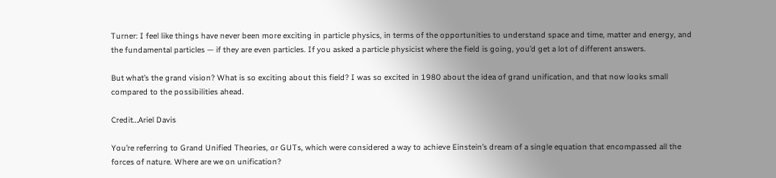Turner: I feel like things have never been more exciting in particle physics, in terms of the opportunities to understand space and time, matter and energy, and the fundamental particles — if they are even particles. If you asked a particle physicist where the field is going, you’d get a lot of different answers.

But what’s the grand vision? What is so exciting about this field? I was so excited in 1980 about the idea of grand unification, and that now looks small compared to the possibilities ahead.

Credit…Ariel Davis

You’re referring to Grand Unified Theories, or GUTs, which were considered a way to achieve Einstein’s dream of a single equation that encompassed all the forces of nature. Where are we on unification?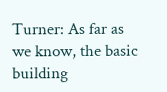Turner: As far as we know, the basic building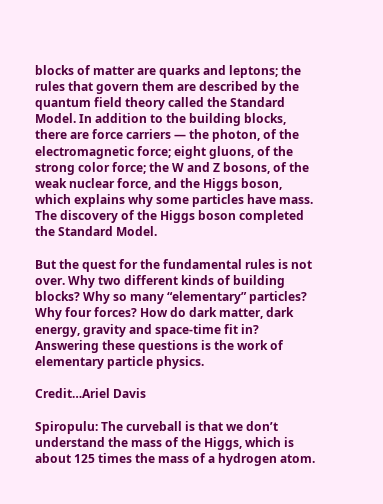blocks of matter are quarks and leptons; the rules that govern them are described by the quantum field theory called the Standard Model. In addition to the building blocks, there are force carriers — the photon, of the electromagnetic force; eight gluons, of the strong color force; the W and Z bosons, of the weak nuclear force, and the Higgs boson, which explains why some particles have mass. The discovery of the Higgs boson completed the Standard Model.

But the quest for the fundamental rules is not over. Why two different kinds of building blocks? Why so many “elementary” particles? Why four forces? How do dark matter, dark energy, gravity and space-time fit in? Answering these questions is the work of elementary particle physics.

Credit…Ariel Davis

Spiropulu: The curveball is that we don’t understand the mass of the Higgs, which is about 125 times the mass of a hydrogen atom.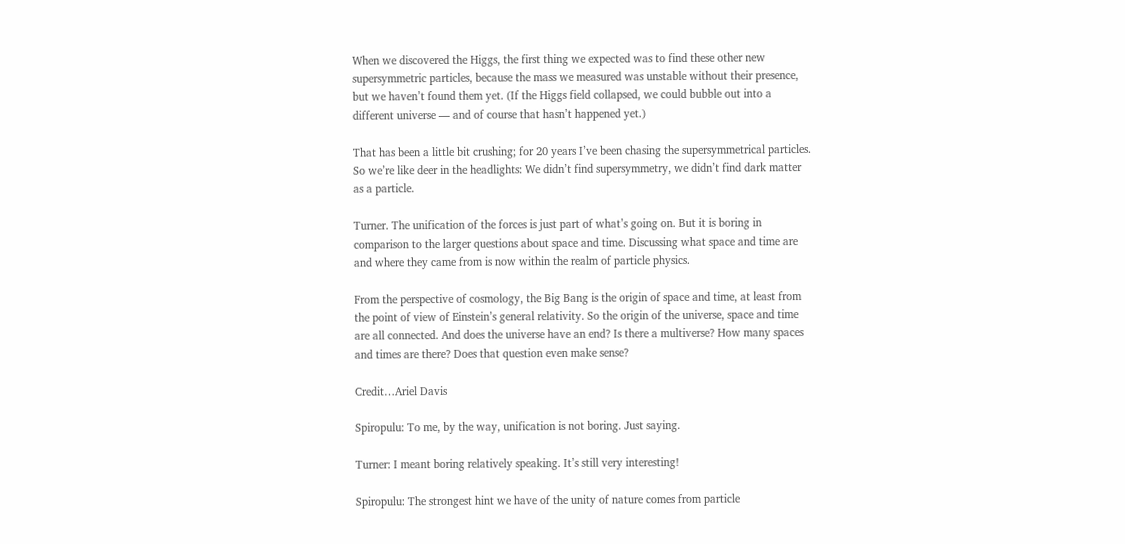When we discovered the Higgs, the first thing we expected was to find these other new supersymmetric particles, because the mass we measured was unstable without their presence, but we haven’t found them yet. (If the Higgs field collapsed, we could bubble out into a different universe — and of course that hasn’t happened yet.)

That has been a little bit crushing; for 20 years I’ve been chasing the supersymmetrical particles. So we’re like deer in the headlights: We didn’t find supersymmetry, we didn’t find dark matter as a particle.

Turner. The unification of the forces is just part of what’s going on. But it is boring in comparison to the larger questions about space and time. Discussing what space and time are and where they came from is now within the realm of particle physics.

From the perspective of cosmology, the Big Bang is the origin of space and time, at least from the point of view of Einstein’s general relativity. So the origin of the universe, space and time are all connected. And does the universe have an end? Is there a multiverse? How many spaces and times are there? Does that question even make sense?

Credit…Ariel Davis

Spiropulu: To me, by the way, unification is not boring. Just saying.

Turner: I meant boring relatively speaking. It’s still very interesting!

Spiropulu: The strongest hint we have of the unity of nature comes from particle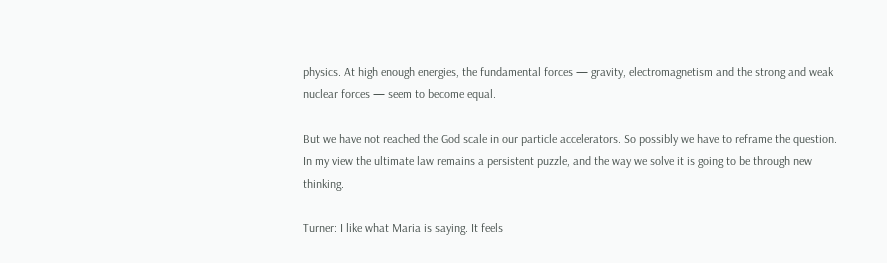physics. At high enough energies, the fundamental forces — gravity, electromagnetism and the strong and weak nuclear forces — seem to become equal.

But we have not reached the God scale in our particle accelerators. So possibly we have to reframe the question. In my view the ultimate law remains a persistent puzzle, and the way we solve it is going to be through new thinking.

Turner: I like what Maria is saying. It feels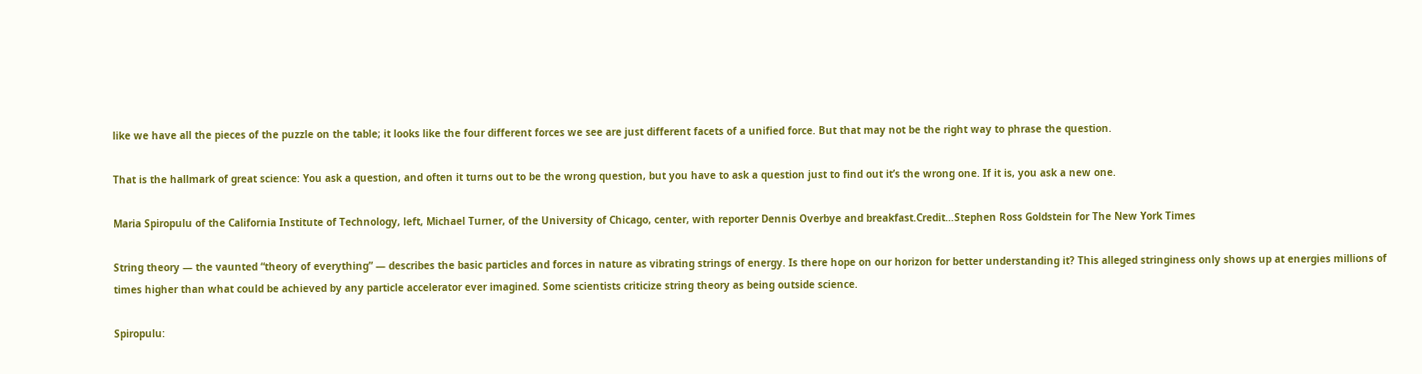like we have all the pieces of the puzzle on the table; it looks like the four different forces we see are just different facets of a unified force. But that may not be the right way to phrase the question.

That is the hallmark of great science: You ask a question, and often it turns out to be the wrong question, but you have to ask a question just to find out it’s the wrong one. If it is, you ask a new one.

Maria Spiropulu of the California Institute of Technology, left, Michael Turner, of the University of Chicago, center, with reporter Dennis Overbye and breakfast.Credit…Stephen Ross Goldstein for The New York Times

String theory — the vaunted “theory of everything” — describes the basic particles and forces in nature as vibrating strings of energy. Is there hope on our horizon for better understanding it? This alleged stringiness only shows up at energies millions of times higher than what could be achieved by any particle accelerator ever imagined. Some scientists criticize string theory as being outside science.

Spiropulu: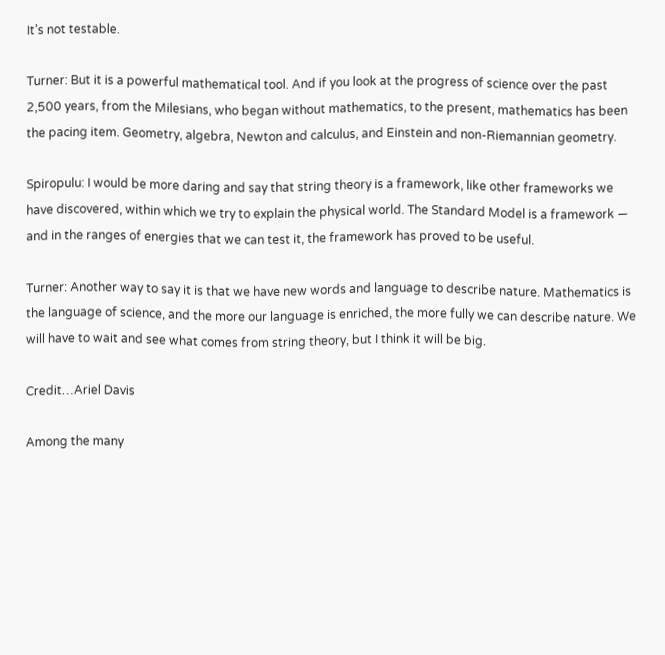It’s not testable.

Turner: But it is a powerful mathematical tool. And if you look at the progress of science over the past 2,500 years, from the Milesians, who began without mathematics, to the present, mathematics has been the pacing item. Geometry, algebra, Newton and calculus, and Einstein and non-Riemannian geometry.

Spiropulu: I would be more daring and say that string theory is a framework, like other frameworks we have discovered, within which we try to explain the physical world. The Standard Model is a framework — and in the ranges of energies that we can test it, the framework has proved to be useful.

Turner: Another way to say it is that we have new words and language to describe nature. Mathematics is the language of science, and the more our language is enriched, the more fully we can describe nature. We will have to wait and see what comes from string theory, but I think it will be big.

Credit…Ariel Davis

Among the many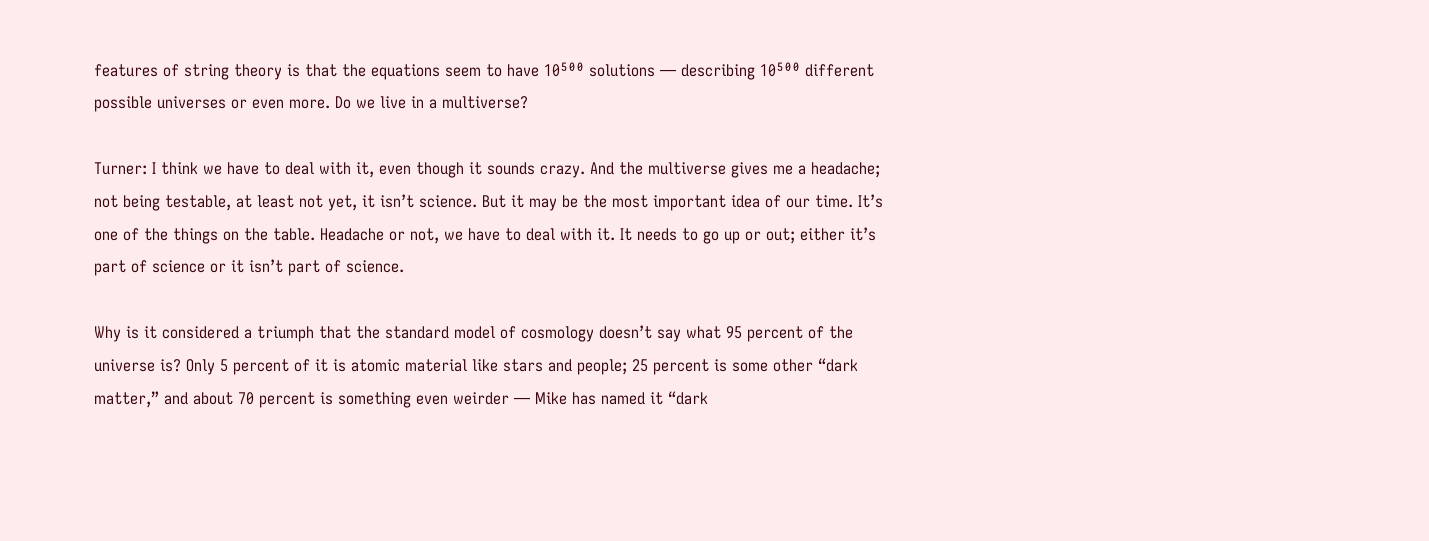features of string theory is that the equations seem to have 10⁵⁰⁰ solutions — describing 10⁵⁰⁰ different possible universes or even more. Do we live in a multiverse?

Turner: I think we have to deal with it, even though it sounds crazy. And the multiverse gives me a headache; not being testable, at least not yet, it isn’t science. But it may be the most important idea of our time. It’s one of the things on the table. Headache or not, we have to deal with it. It needs to go up or out; either it’s part of science or it isn’t part of science.

Why is it considered a triumph that the standard model of cosmology doesn’t say what 95 percent of the universe is? Only 5 percent of it is atomic material like stars and people; 25 percent is some other “dark matter,” and about 70 percent is something even weirder — Mike has named it “dark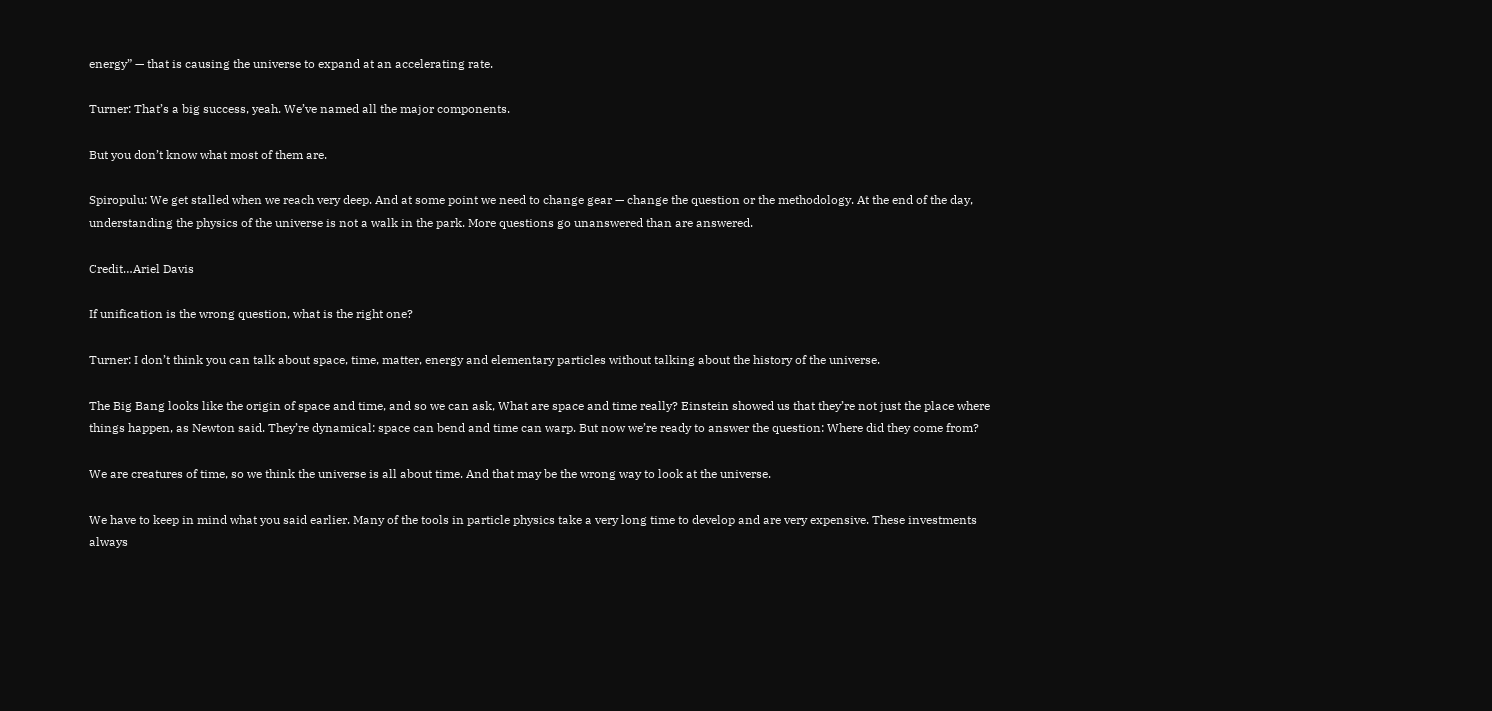energy” — that is causing the universe to expand at an accelerating rate.

Turner: That’s a big success, yeah. We’ve named all the major components.

But you don’t know what most of them are.

Spiropulu: We get stalled when we reach very deep. And at some point we need to change gear — change the question or the methodology. At the end of the day, understanding the physics of the universe is not a walk in the park. More questions go unanswered than are answered.

Credit…Ariel Davis

If unification is the wrong question, what is the right one?

Turner: I don’t think you can talk about space, time, matter, energy and elementary particles without talking about the history of the universe.

The Big Bang looks like the origin of space and time, and so we can ask, What are space and time really? Einstein showed us that they’re not just the place where things happen, as Newton said. They’re dynamical: space can bend and time can warp. But now we’re ready to answer the question: Where did they come from?

We are creatures of time, so we think the universe is all about time. And that may be the wrong way to look at the universe.

We have to keep in mind what you said earlier. Many of the tools in particle physics take a very long time to develop and are very expensive. These investments always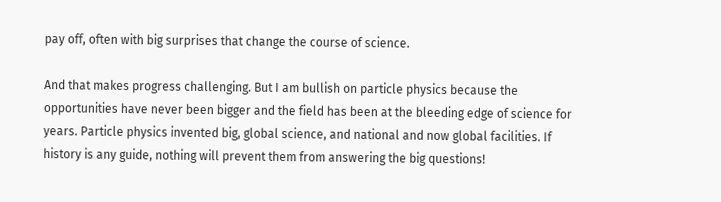pay off, often with big surprises that change the course of science.

And that makes progress challenging. But I am bullish on particle physics because the opportunities have never been bigger and the field has been at the bleeding edge of science for years. Particle physics invented big, global science, and national and now global facilities. If history is any guide, nothing will prevent them from answering the big questions!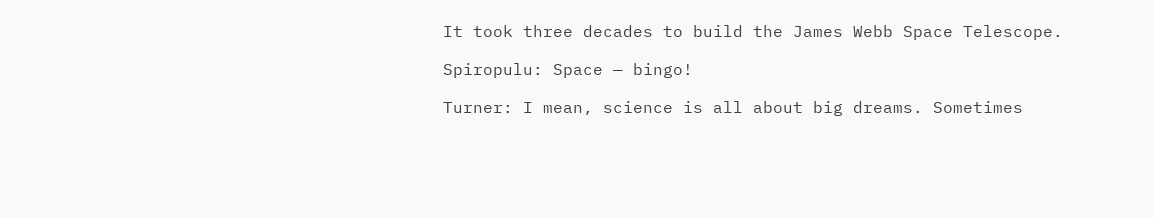It took three decades to build the James Webb Space Telescope.

Spiropulu: Space — bingo!

Turner: I mean, science is all about big dreams. Sometimes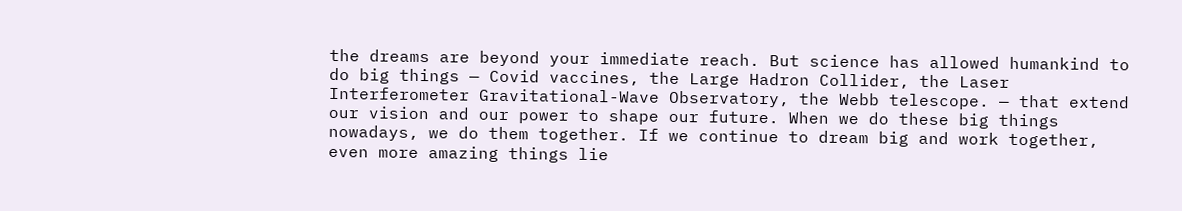the dreams are beyond your immediate reach. But science has allowed humankind to do big things — Covid vaccines, the Large Hadron Collider, the Laser Interferometer Gravitational-Wave Observatory, the Webb telescope. — that extend our vision and our power to shape our future. When we do these big things nowadays, we do them together. If we continue to dream big and work together, even more amazing things lie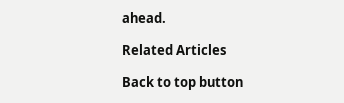ahead.

Related Articles

Back to top button